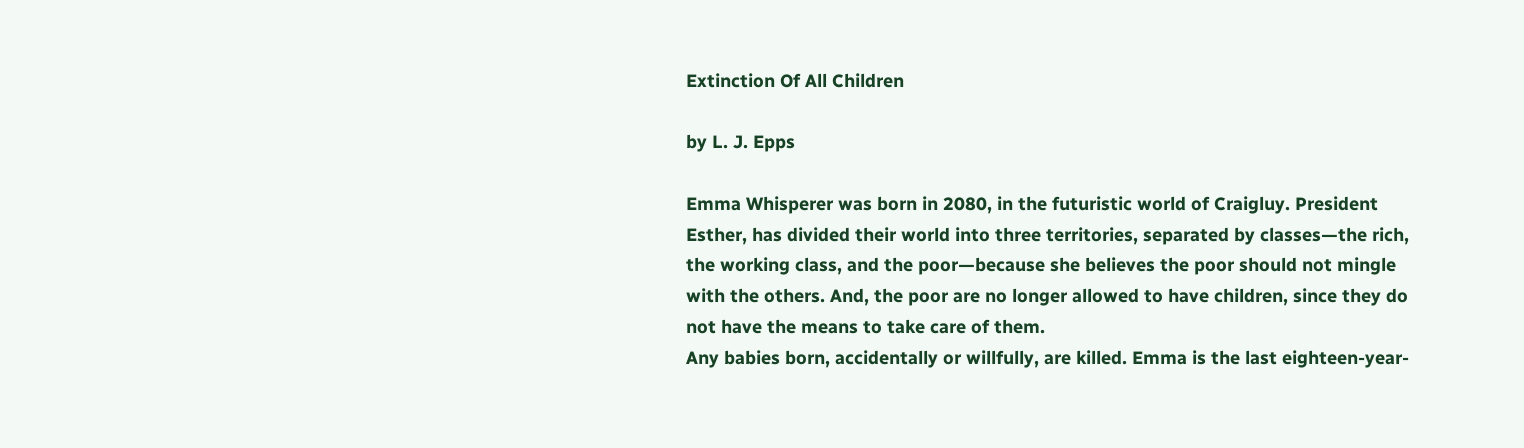Extinction Of All Children

by L. J. Epps

Emma Whisperer was born in 2080, in the futuristic world of Craigluy. President Esther, has divided their world into three territories, separated by classes—the rich, the working class, and the poor—because she believes the poor should not mingle with the others. And, the poor are no longer allowed to have children, since they do not have the means to take care of them.
Any babies born, accidentally or willfully, are killed. Emma is the last eighteen-year-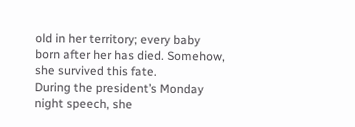old in her territory; every baby born after her has died. Somehow, she survived this fate.
During the president’s Monday night speech, she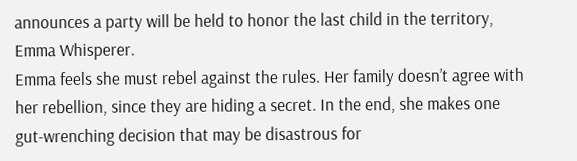announces a party will be held to honor the last child in the territory, Emma Whisperer.
Emma feels she must rebel against the rules. Her family doesn’t agree with her rebellion, since they are hiding a secret. In the end, she makes one gut-wrenching decision that may be disastrous for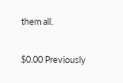them all.

$0.00 Previously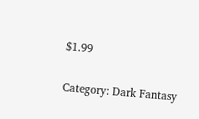$1.99

Category: Dark Fantasy